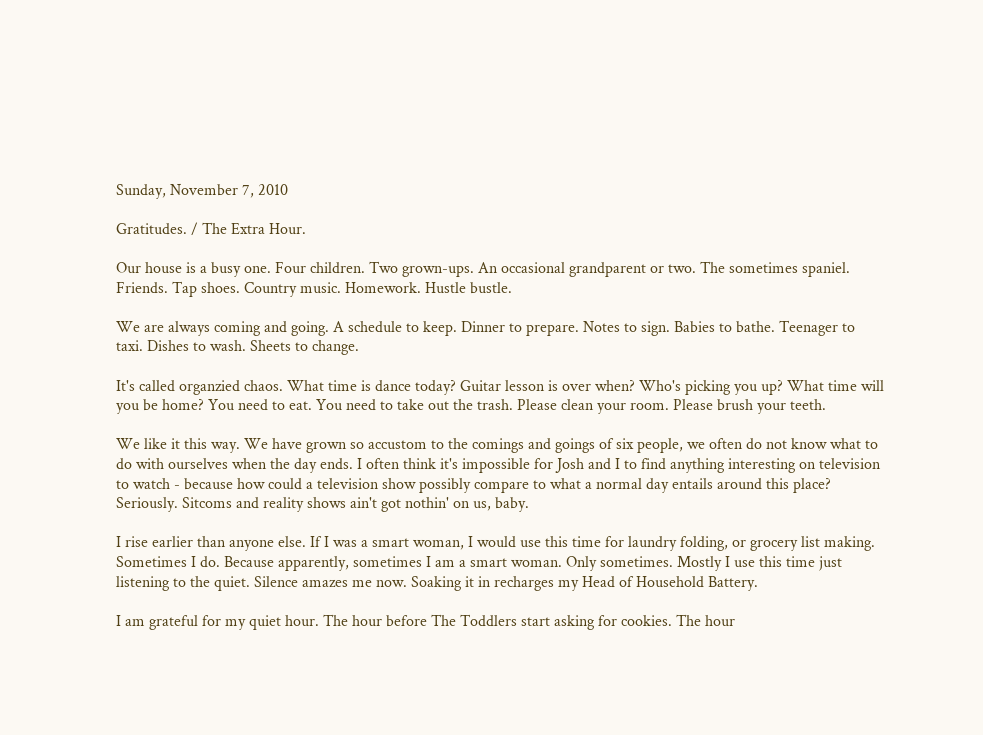Sunday, November 7, 2010

Gratitudes. / The Extra Hour.

Our house is a busy one. Four children. Two grown-ups. An occasional grandparent or two. The sometimes spaniel. Friends. Tap shoes. Country music. Homework. Hustle bustle.

We are always coming and going. A schedule to keep. Dinner to prepare. Notes to sign. Babies to bathe. Teenager to taxi. Dishes to wash. Sheets to change.

It's called organzied chaos. What time is dance today? Guitar lesson is over when? Who's picking you up? What time will you be home? You need to eat. You need to take out the trash. Please clean your room. Please brush your teeth.

We like it this way. We have grown so accustom to the comings and goings of six people, we often do not know what to do with ourselves when the day ends. I often think it's impossible for Josh and I to find anything interesting on television to watch - because how could a television show possibly compare to what a normal day entails around this place? Seriously. Sitcoms and reality shows ain't got nothin' on us, baby.

I rise earlier than anyone else. If I was a smart woman, I would use this time for laundry folding, or grocery list making. Sometimes I do. Because apparently, sometimes I am a smart woman. Only sometimes. Mostly I use this time just listening to the quiet. Silence amazes me now. Soaking it in recharges my Head of Household Battery.

I am grateful for my quiet hour. The hour before The Toddlers start asking for cookies. The hour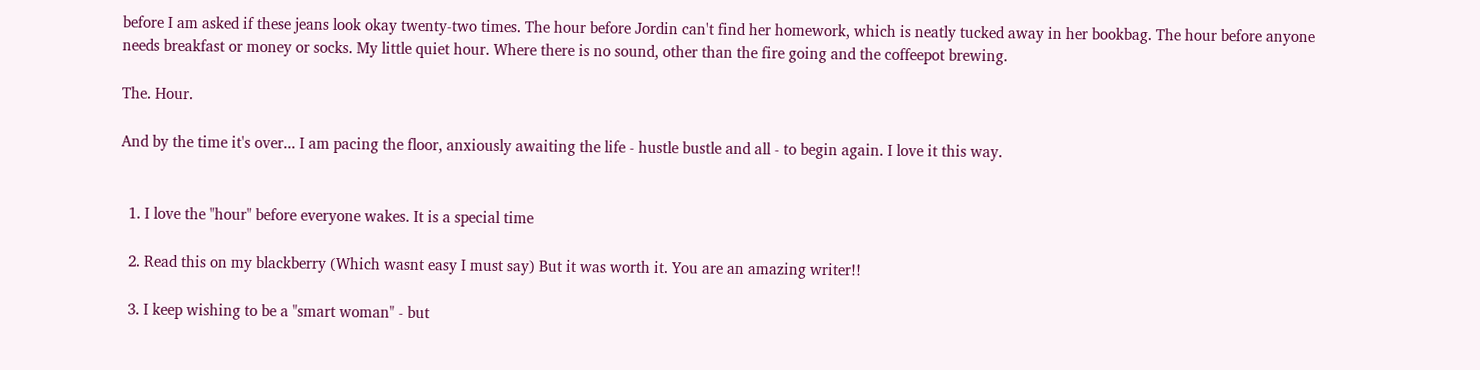before I am asked if these jeans look okay twenty-two times. The hour before Jordin can't find her homework, which is neatly tucked away in her bookbag. The hour before anyone needs breakfast or money or socks. My little quiet hour. Where there is no sound, other than the fire going and the coffeepot brewing.

The. Hour.

And by the time it's over... I am pacing the floor, anxiously awaiting the life - hustle bustle and all - to begin again. I love it this way.


  1. I love the "hour" before everyone wakes. It is a special time

  2. Read this on my blackberry (Which wasnt easy I must say) But it was worth it. You are an amazing writer!!

  3. I keep wishing to be a "smart woman" - but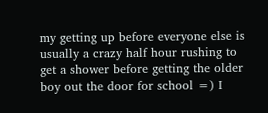my getting up before everyone else is usually a crazy half hour rushing to get a shower before getting the older boy out the door for school =) I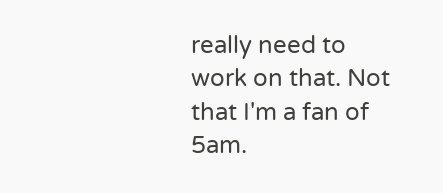really need to work on that. Not that I'm a fan of 5am.